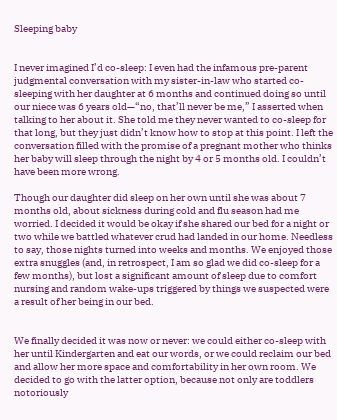Sleeping baby


I never imagined I’d co-sleep: I even had the infamous pre-parent judgmental conversation with my sister-in-law who started co-sleeping with her daughter at 6 months and continued doing so until our niece was 6 years old—“no, that’ll never be me,” I asserted when talking to her about it. She told me they never wanted to co-sleep for that long, but they just didn’t know how to stop at this point. I left the conversation filled with the promise of a pregnant mother who thinks her baby will sleep through the night by 4 or 5 months old. I couldn’t have been more wrong.

Though our daughter did sleep on her own until she was about 7 months old, about sickness during cold and flu season had me worried. I decided it would be okay if she shared our bed for a night or two while we battled whatever crud had landed in our home. Needless to say, those nights turned into weeks and months. We enjoyed those extra snuggles (and, in retrospect, I am so glad we did co-sleep for a few months), but lost a significant amount of sleep due to comfort nursing and random wake-ups triggered by things we suspected were a result of her being in our bed.


We finally decided it was now or never: we could either co-sleep with her until Kindergarten and eat our words, or we could reclaim our bed and allow her more space and comfortability in her own room. We decided to go with the latter option, because not only are toddlers notoriously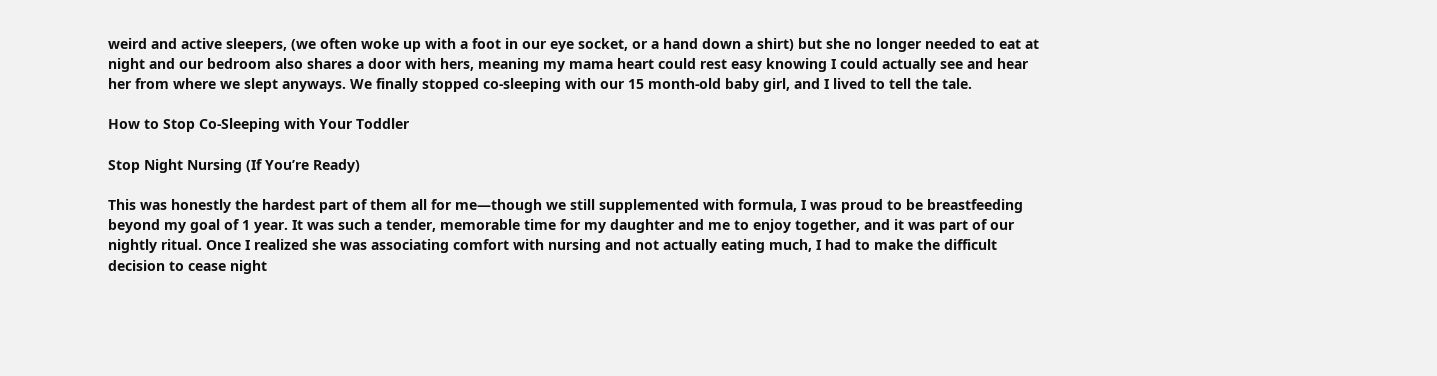weird and active sleepers, (we often woke up with a foot in our eye socket, or a hand down a shirt) but she no longer needed to eat at night and our bedroom also shares a door with hers, meaning my mama heart could rest easy knowing I could actually see and hear her from where we slept anyways. We finally stopped co-sleeping with our 15 month-old baby girl, and I lived to tell the tale.

How to Stop Co-Sleeping with Your Toddler

Stop Night Nursing (If You’re Ready)

This was honestly the hardest part of them all for me—though we still supplemented with formula, I was proud to be breastfeeding beyond my goal of 1 year. It was such a tender, memorable time for my daughter and me to enjoy together, and it was part of our nightly ritual. Once I realized she was associating comfort with nursing and not actually eating much, I had to make the difficult decision to cease night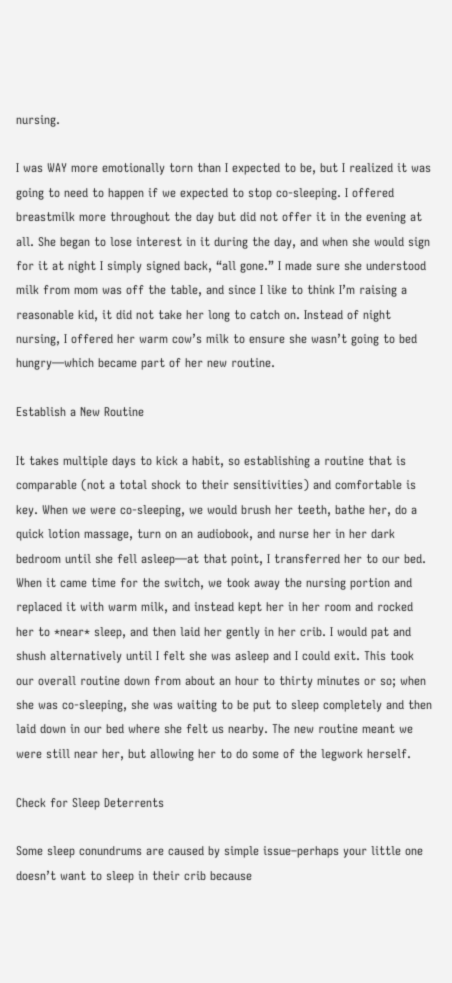nursing.

I was WAY more emotionally torn than I expected to be, but I realized it was going to need to happen if we expected to stop co-sleeping. I offered breastmilk more throughout the day but did not offer it in the evening at all. She began to lose interest in it during the day, and when she would sign for it at night I simply signed back, “all gone.” I made sure she understood milk from mom was off the table, and since I like to think I’m raising a reasonable kid, it did not take her long to catch on. Instead of night nursing, I offered her warm cow’s milk to ensure she wasn’t going to bed hungry—which became part of her new routine.

Establish a New Routine

It takes multiple days to kick a habit, so establishing a routine that is comparable (not a total shock to their sensitivities) and comfortable is key. When we were co-sleeping, we would brush her teeth, bathe her, do a quick lotion massage, turn on an audiobook, and nurse her in her dark bedroom until she fell asleep—at that point, I transferred her to our bed. When it came time for the switch, we took away the nursing portion and replaced it with warm milk, and instead kept her in her room and rocked her to *near* sleep, and then laid her gently in her crib. I would pat and shush alternatively until I felt she was asleep and I could exit. This took our overall routine down from about an hour to thirty minutes or so; when she was co-sleeping, she was waiting to be put to sleep completely and then laid down in our bed where she felt us nearby. The new routine meant we were still near her, but allowing her to do some of the legwork herself.

Check for Sleep Deterrents

Some sleep conundrums are caused by simple issue–perhaps your little one doesn’t want to sleep in their crib because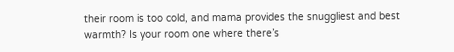their room is too cold, and mama provides the snuggliest and best warmth? Is your room one where there’s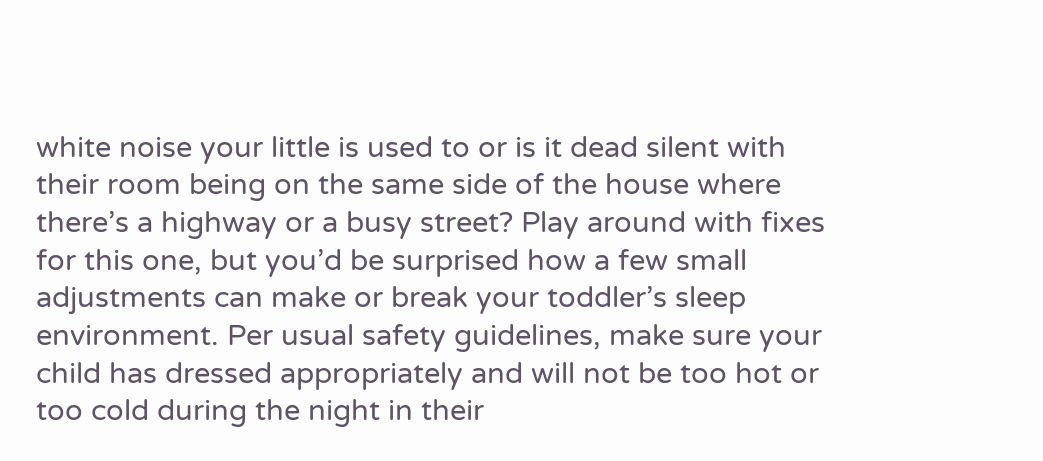white noise your little is used to or is it dead silent with their room being on the same side of the house where there’s a highway or a busy street? Play around with fixes for this one, but you’d be surprised how a few small adjustments can make or break your toddler’s sleep environment. Per usual safety guidelines, make sure your child has dressed appropriately and will not be too hot or too cold during the night in their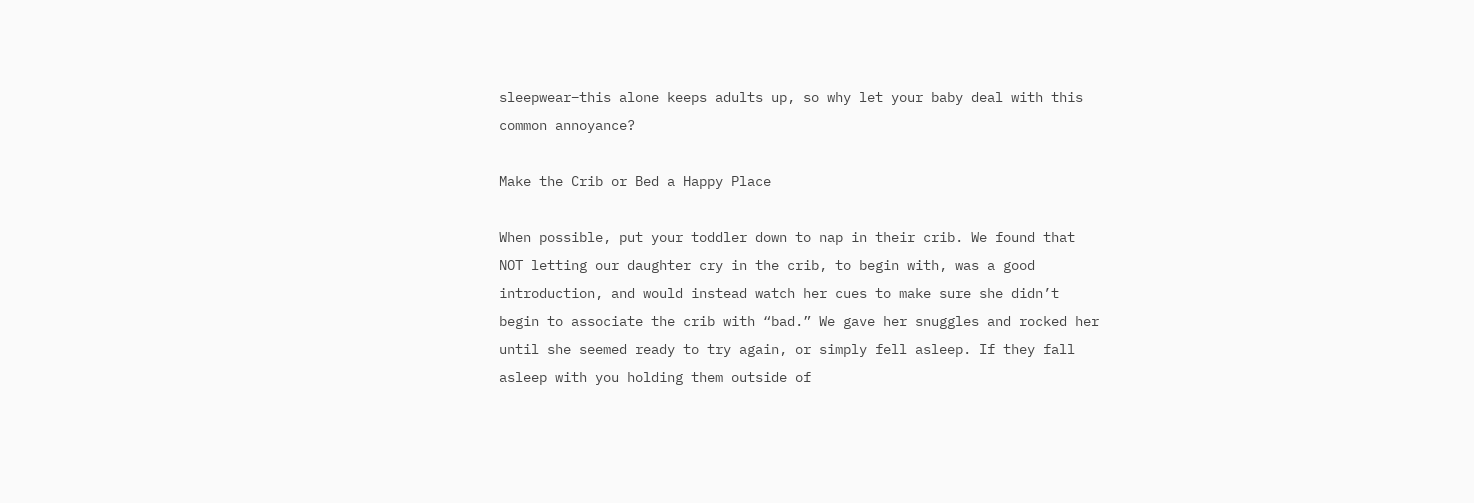sleepwear–this alone keeps adults up, so why let your baby deal with this common annoyance?

Make the Crib or Bed a Happy Place

When possible, put your toddler down to nap in their crib. We found that NOT letting our daughter cry in the crib, to begin with, was a good introduction, and would instead watch her cues to make sure she didn’t begin to associate the crib with “bad.” We gave her snuggles and rocked her until she seemed ready to try again, or simply fell asleep. If they fall asleep with you holding them outside of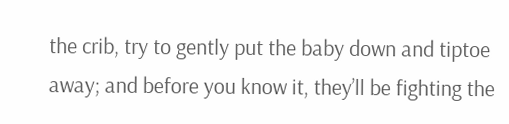the crib, try to gently put the baby down and tiptoe away; and before you know it, they’ll be fighting the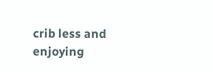crib less and enjoying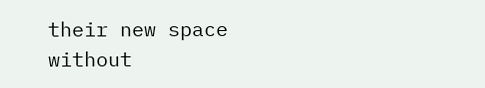their new space without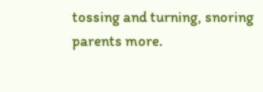tossing and turning, snoring parents more.